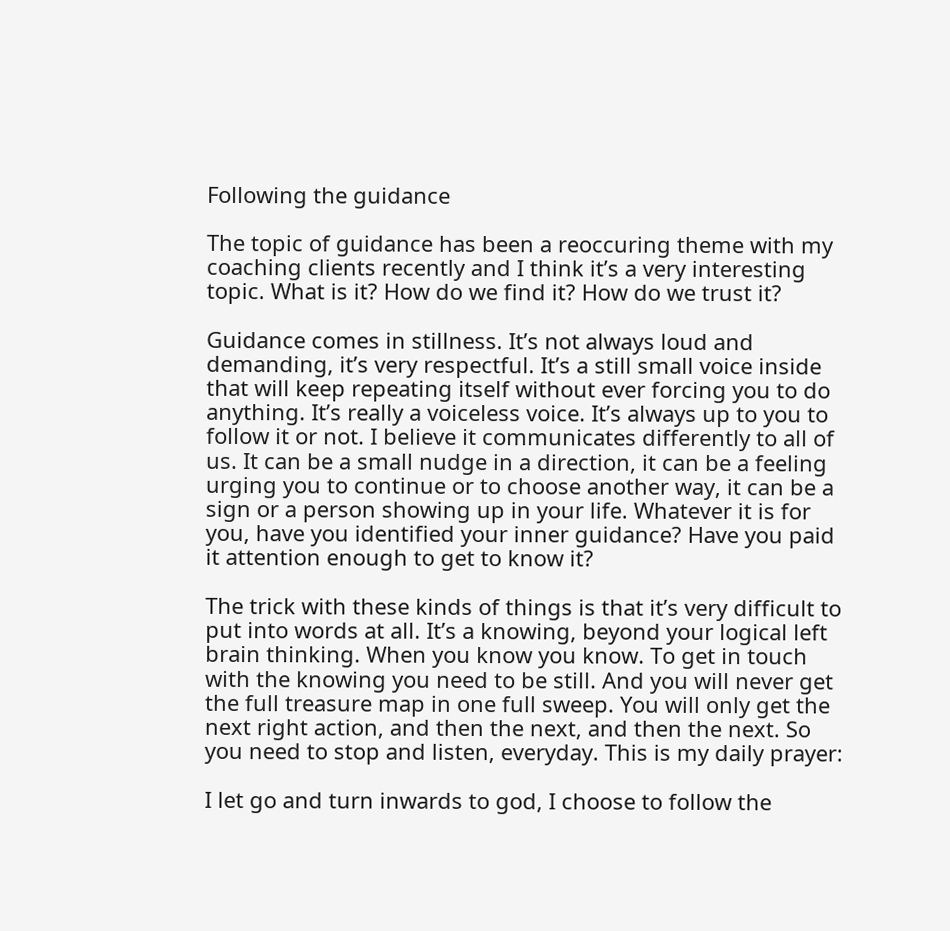Following the guidance

The topic of guidance has been a reoccuring theme with my coaching clients recently and I think it’s a very interesting topic. What is it? How do we find it? How do we trust it?

Guidance comes in stillness. It’s not always loud and demanding, it’s very respectful. It’s a still small voice inside that will keep repeating itself without ever forcing you to do anything. It’s really a voiceless voice. It’s always up to you to follow it or not. I believe it communicates differently to all of us. It can be a small nudge in a direction, it can be a feeling urging you to continue or to choose another way, it can be a sign or a person showing up in your life. Whatever it is for you, have you identified your inner guidance? Have you paid it attention enough to get to know it?

The trick with these kinds of things is that it’s very difficult to put into words at all. It’s a knowing, beyond your logical left brain thinking. When you know you know. To get in touch with the knowing you need to be still. And you will never get the full treasure map in one full sweep. You will only get the next right action, and then the next, and then the next. So you need to stop and listen, everyday. This is my daily prayer:

I let go and turn inwards to god, I choose to follow the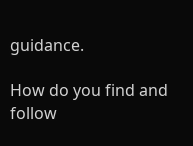guidance.

How do you find and follow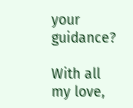your guidance?

With all my love,